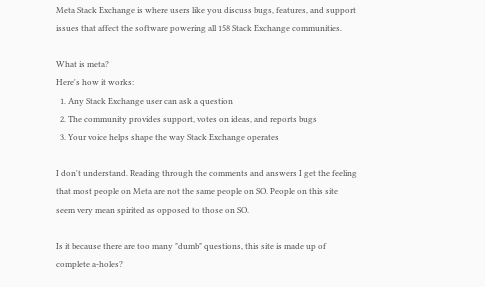Meta Stack Exchange is where users like you discuss bugs, features, and support issues that affect the software powering all 158 Stack Exchange communities.

What is meta?
Here's how it works:
  1. Any Stack Exchange user can ask a question
  2. The community provides support, votes on ideas, and reports bugs
  3. Your voice helps shape the way Stack Exchange operates

I don't understand. Reading through the comments and answers I get the feeling that most people on Meta are not the same people on SO. People on this site seem very mean spirited as opposed to those on SO.

Is it because there are too many "dumb" questions, this site is made up of complete a-holes?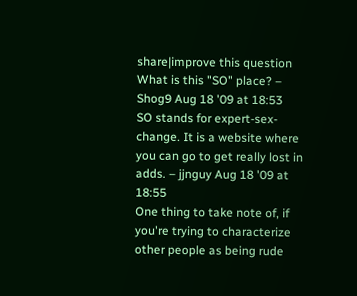share|improve this question
What is this "SO" place? – Shog9 Aug 18 '09 at 18:53
SO stands for expert-sex-change. It is a website where you can go to get really lost in adds. – jjnguy Aug 18 '09 at 18:55
One thing to take note of, if you're trying to characterize other people as being rude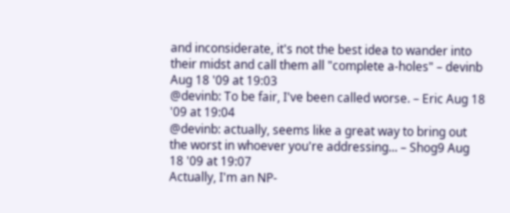and inconsiderate, it's not the best idea to wander into their midst and call them all "complete a-holes" – devinb Aug 18 '09 at 19:03
@devinb: To be fair, I've been called worse. – Eric Aug 18 '09 at 19:04
@devinb: actually, seems like a great way to bring out the worst in whoever you're addressing... – Shog9 Aug 18 '09 at 19:07
Actually, I'm an NP-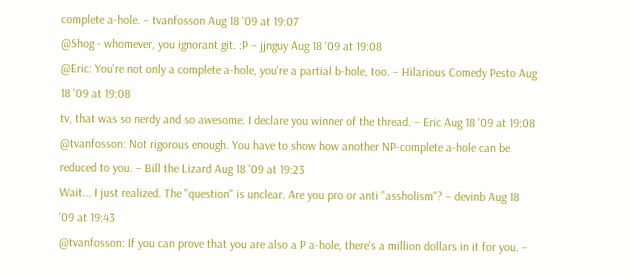complete a-hole. – tvanfosson Aug 18 '09 at 19:07
@Shog - whomever, you ignorant git. :P – jjnguy Aug 18 '09 at 19:08
@Eric: You're not only a complete a-hole, you're a partial b-hole, too. – Hilarious Comedy Pesto Aug 18 '09 at 19:08
tv, that was so nerdy and so awesome. I declare you winner of the thread. – Eric Aug 18 '09 at 19:08
@tvanfosson: Not rigorous enough. You have to show how another NP-complete a-hole can be reduced to you. – Bill the Lizard Aug 18 '09 at 19:23
Wait... I just realized. The "question" is unclear. Are you pro or anti "assholism"? – devinb Aug 18 '09 at 19:43
@tvanfosson: If you can prove that you are also a P a-hole, there's a million dollars in it for you. –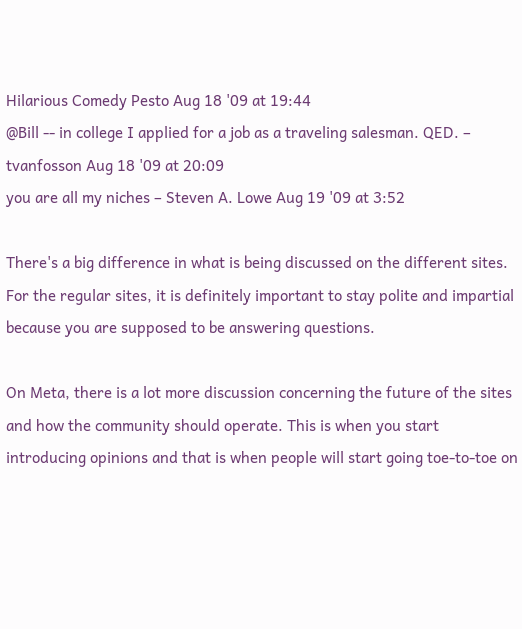Hilarious Comedy Pesto Aug 18 '09 at 19:44
@Bill -- in college I applied for a job as a traveling salesman. QED. – tvanfosson Aug 18 '09 at 20:09
you are all my niches – Steven A. Lowe Aug 19 '09 at 3:52

There's a big difference in what is being discussed on the different sites. For the regular sites, it is definitely important to stay polite and impartial because you are supposed to be answering questions.

On Meta, there is a lot more discussion concerning the future of the sites and how the community should operate. This is when you start introducing opinions and that is when people will start going toe-to-toe on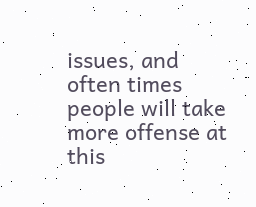issues, and often times people will take more offense at this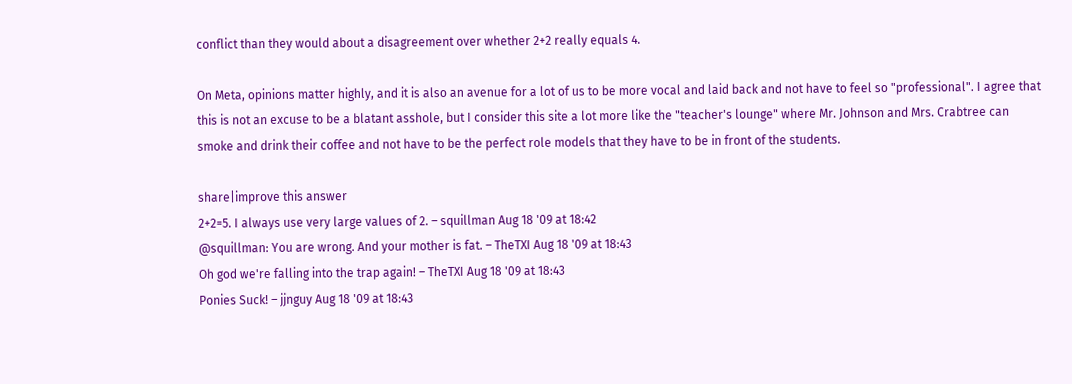conflict than they would about a disagreement over whether 2+2 really equals 4.

On Meta, opinions matter highly, and it is also an avenue for a lot of us to be more vocal and laid back and not have to feel so "professional". I agree that this is not an excuse to be a blatant asshole, but I consider this site a lot more like the "teacher's lounge" where Mr. Johnson and Mrs. Crabtree can smoke and drink their coffee and not have to be the perfect role models that they have to be in front of the students.

share|improve this answer
2+2=5. I always use very large values of 2. – squillman Aug 18 '09 at 18:42
@squillman: You are wrong. And your mother is fat. – TheTXI Aug 18 '09 at 18:43
Oh god we're falling into the trap again! – TheTXI Aug 18 '09 at 18:43
Ponies Suck! – jjnguy Aug 18 '09 at 18:43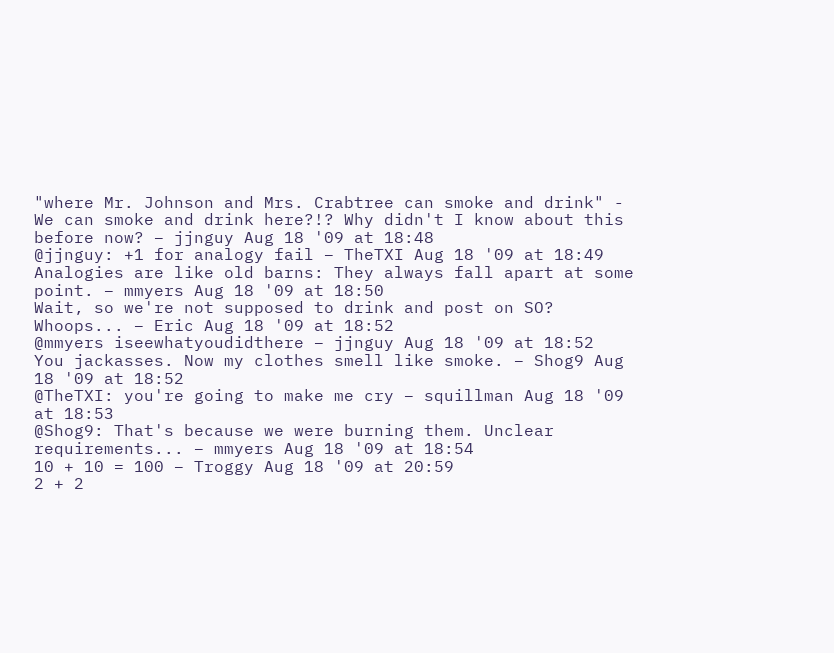"where Mr. Johnson and Mrs. Crabtree can smoke and drink" - We can smoke and drink here?!? Why didn't I know about this before now? – jjnguy Aug 18 '09 at 18:48
@jjnguy: +1 for analogy fail – TheTXI Aug 18 '09 at 18:49
Analogies are like old barns: They always fall apart at some point. – mmyers Aug 18 '09 at 18:50
Wait, so we're not supposed to drink and post on SO? Whoops... – Eric Aug 18 '09 at 18:52
@mmyers iseewhatyoudidthere – jjnguy Aug 18 '09 at 18:52
You jackasses. Now my clothes smell like smoke. – Shog9 Aug 18 '09 at 18:52
@TheTXI: you're going to make me cry – squillman Aug 18 '09 at 18:53
@Shog9: That's because we were burning them. Unclear requirements... – mmyers Aug 18 '09 at 18:54
10 + 10 = 100 – Troggy Aug 18 '09 at 20:59
2 + 2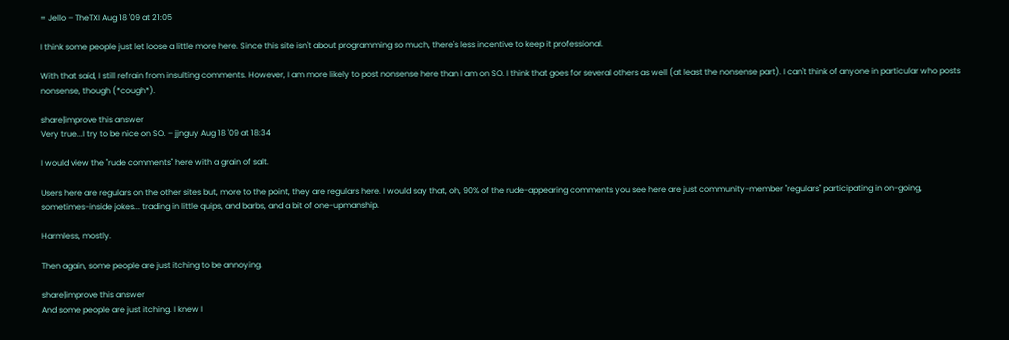= Jello – TheTXI Aug 18 '09 at 21:05

I think some people just let loose a little more here. Since this site isn't about programming so much, there's less incentive to keep it professional.

With that said, I still refrain from insulting comments. However, I am more likely to post nonsense here than I am on SO. I think that goes for several others as well (at least the nonsense part). I can't think of anyone in particular who posts nonsense, though (*cough*).

share|improve this answer
Very true...I try to be nice on SO. – jjnguy Aug 18 '09 at 18:34

I would view the "rude comments" here with a grain of salt.

Users here are regulars on the other sites but, more to the point, they are regulars here. I would say that, oh, 90% of the rude-appearing comments you see here are just community-member "regulars" participating in on-going, sometimes-inside jokes... trading in little quips, and barbs, and a bit of one-upmanship.

Harmless, mostly.

Then again, some people are just itching to be annoying.

share|improve this answer
And some people are just itching. I knew I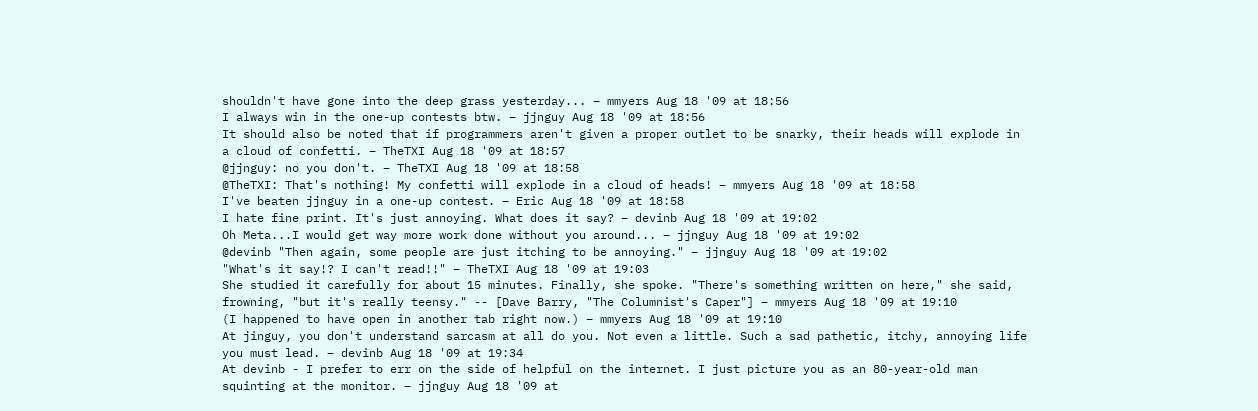shouldn't have gone into the deep grass yesterday... – mmyers Aug 18 '09 at 18:56
I always win in the one-up contests btw. – jjnguy Aug 18 '09 at 18:56
It should also be noted that if programmers aren't given a proper outlet to be snarky, their heads will explode in a cloud of confetti. – TheTXI Aug 18 '09 at 18:57
@jjnguy: no you don't. – TheTXI Aug 18 '09 at 18:58
@TheTXI: That's nothing! My confetti will explode in a cloud of heads! – mmyers Aug 18 '09 at 18:58
I've beaten jjnguy in a one-up contest. – Eric Aug 18 '09 at 18:58
I hate fine print. It's just annoying. What does it say? – devinb Aug 18 '09 at 19:02
Oh Meta...I would get way more work done without you around... – jjnguy Aug 18 '09 at 19:02
@devinb "Then again, some people are just itching to be annoying." – jjnguy Aug 18 '09 at 19:02
"What's it say!? I can't read!!" – TheTXI Aug 18 '09 at 19:03
She studied it carefully for about 15 minutes. Finally, she spoke. "There's something written on here," she said, frowning, "but it's really teensy." -- [Dave Barry, "The Columnist's Caper"] – mmyers Aug 18 '09 at 19:10
(I happened to have open in another tab right now.) – mmyers Aug 18 '09 at 19:10
At jinguy, you don't understand sarcasm at all do you. Not even a little. Such a sad pathetic, itchy, annoying life you must lead. – devinb Aug 18 '09 at 19:34
At devinb - I prefer to err on the side of helpful on the internet. I just picture you as an 80-year-old man squinting at the monitor. – jjnguy Aug 18 '09 at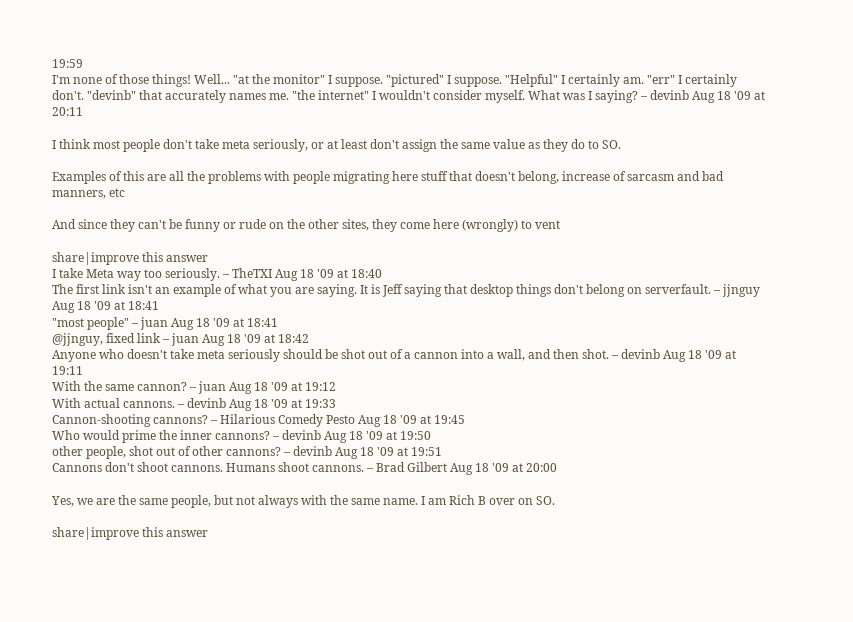19:59
I'm none of those things! Well... "at the monitor" I suppose. "pictured" I suppose. "Helpful" I certainly am. "err" I certainly don't. "devinb" that accurately names me. "the internet" I wouldn't consider myself. What was I saying? – devinb Aug 18 '09 at 20:11

I think most people don't take meta seriously, or at least don't assign the same value as they do to SO.

Examples of this are all the problems with people migrating here stuff that doesn't belong, increase of sarcasm and bad manners, etc

And since they can't be funny or rude on the other sites, they come here (wrongly) to vent

share|improve this answer
I take Meta way too seriously. – TheTXI Aug 18 '09 at 18:40
The first link isn't an example of what you are saying. It is Jeff saying that desktop things don't belong on serverfault. – jjnguy Aug 18 '09 at 18:41
"most people" – juan Aug 18 '09 at 18:41
@jjnguy, fixed link – juan Aug 18 '09 at 18:42
Anyone who doesn't take meta seriously should be shot out of a cannon into a wall, and then shot. – devinb Aug 18 '09 at 19:11
With the same cannon? – juan Aug 18 '09 at 19:12
With actual cannons. – devinb Aug 18 '09 at 19:33
Cannon-shooting cannons? – Hilarious Comedy Pesto Aug 18 '09 at 19:45
Who would prime the inner cannons? – devinb Aug 18 '09 at 19:50
other people, shot out of other cannons? – devinb Aug 18 '09 at 19:51
Cannons don't shoot cannons. Humans shoot cannons. – Brad Gilbert Aug 18 '09 at 20:00

Yes, we are the same people, but not always with the same name. I am Rich B over on SO.

share|improve this answer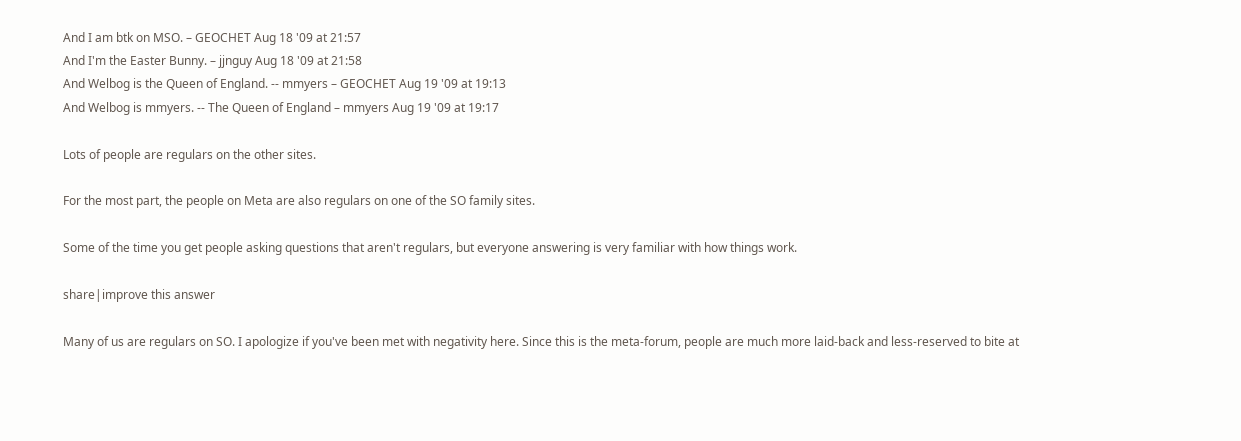And I am btk on MSO. – GEOCHET Aug 18 '09 at 21:57
And I'm the Easter Bunny. – jjnguy Aug 18 '09 at 21:58
And Welbog is the Queen of England. -- mmyers – GEOCHET Aug 19 '09 at 19:13
And Welbog is mmyers. -- The Queen of England – mmyers Aug 19 '09 at 19:17

Lots of people are regulars on the other sites.

For the most part, the people on Meta are also regulars on one of the SO family sites.

Some of the time you get people asking questions that aren't regulars, but everyone answering is very familiar with how things work.

share|improve this answer

Many of us are regulars on SO. I apologize if you've been met with negativity here. Since this is the meta-forum, people are much more laid-back and less-reserved to bite at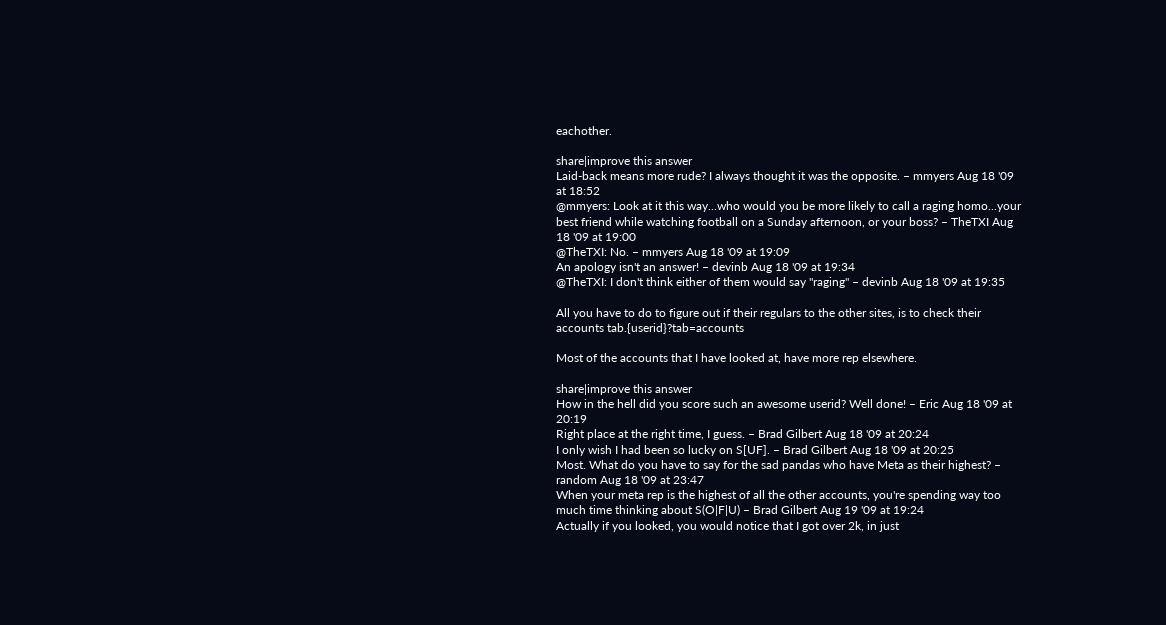eachother.

share|improve this answer
Laid-back means more rude? I always thought it was the opposite. – mmyers Aug 18 '09 at 18:52
@mmyers: Look at it this way...who would you be more likely to call a raging homo...your best friend while watching football on a Sunday afternoon, or your boss? – TheTXI Aug 18 '09 at 19:00
@TheTXI: No. – mmyers Aug 18 '09 at 19:09
An apology isn't an answer! – devinb Aug 18 '09 at 19:34
@TheTXI: I don't think either of them would say "raging" – devinb Aug 18 '09 at 19:35

All you have to do to figure out if their regulars to the other sites, is to check their accounts tab.{userid}?tab=accounts

Most of the accounts that I have looked at, have more rep elsewhere.

share|improve this answer
How in the hell did you score such an awesome userid? Well done! – Eric Aug 18 '09 at 20:19
Right place at the right time, I guess. – Brad Gilbert Aug 18 '09 at 20:24
I only wish I had been so lucky on S[UF]. – Brad Gilbert Aug 18 '09 at 20:25
Most. What do you have to say for the sad pandas who have Meta as their highest? – random Aug 18 '09 at 23:47
When your meta rep is the highest of all the other accounts, you're spending way too much time thinking about S(O|F|U) – Brad Gilbert Aug 19 '09 at 19:24
Actually if you looked, you would notice that I got over 2k, in just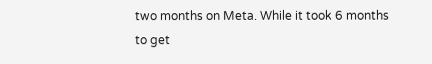two months on Meta. While it took 6 months to get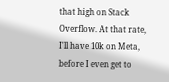that high on Stack Overflow. At that rate, I'll have 10k on Meta, before I even get to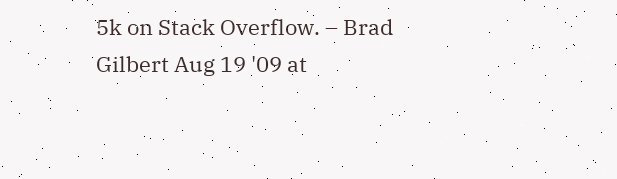5k on Stack Overflow. – Brad Gilbert Aug 19 '09 at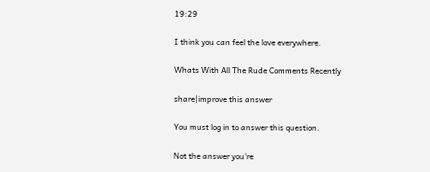19:29

I think you can feel the love everywhere.

Whats With All The Rude Comments Recently

share|improve this answer

You must log in to answer this question.

Not the answer you're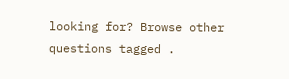looking for? Browse other questions tagged .